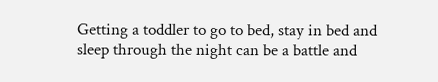Getting a toddler to go to bed, stay in bed and sleep through the night can be a battle and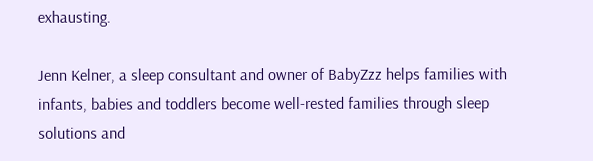exhausting.

Jenn Kelner, a sleep consultant and owner of BabyZzz helps families with infants, babies and toddlers become well-rested families through sleep solutions and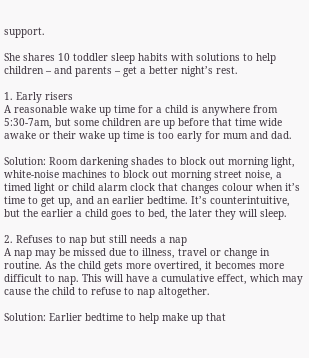support.

She shares 10 toddler sleep habits with solutions to help children – and parents – get a better night’s rest.

1. Early risers
A reasonable wake up time for a child is anywhere from 5:30-7am, but some children are up before that time wide awake or their wake up time is too early for mum and dad.

Solution: Room darkening shades to block out morning light, white-noise machines to block out morning street noise, a timed light or child alarm clock that changes colour when it’s time to get up, and an earlier bedtime. It’s counterintuitive, but the earlier a child goes to bed, the later they will sleep.

2. Refuses to nap but still needs a nap
A nap may be missed due to illness, travel or change in routine. As the child gets more overtired, it becomes more difficult to nap. This will have a cumulative effect, which may cause the child to refuse to nap altogether.

Solution: Earlier bedtime to help make up that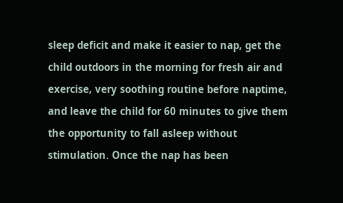sleep deficit and make it easier to nap, get the child outdoors in the morning for fresh air and exercise, very soothing routine before naptime, and leave the child for 60 minutes to give them the opportunity to fall asleep without stimulation. Once the nap has been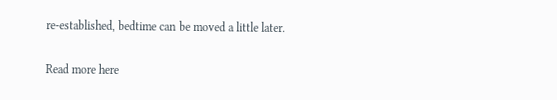re-established, bedtime can be moved a little later.

Read more here